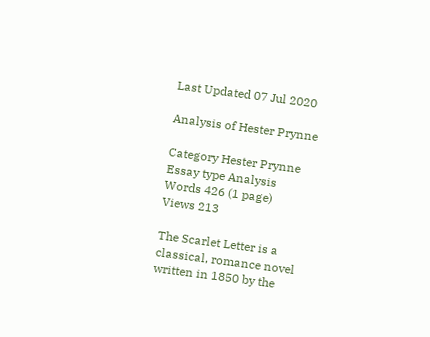Last Updated 07 Jul 2020

Analysis of Hester Prynne

Category Hester Prynne
Essay type Analysis
Words 426 (1 page)
Views 213

The Scarlet Letter is a classical, romance novel written in 1850 by the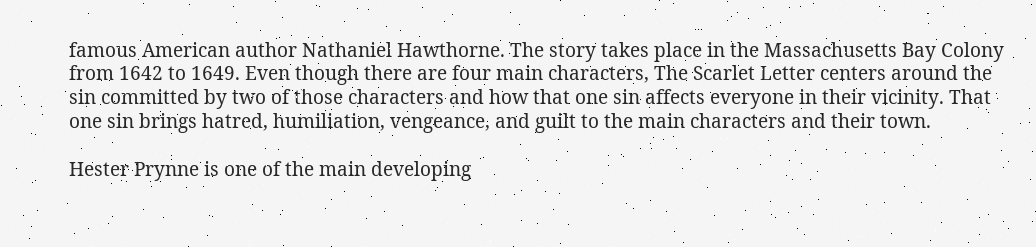famous American author Nathaniel Hawthorne. The story takes place in the Massachusetts Bay Colony from 1642 to 1649. Even though there are four main characters, The Scarlet Letter centers around the sin committed by two of those characters and how that one sin affects everyone in their vicinity. That one sin brings hatred, humiliation, vengeance, and guilt to the main characters and their town.

Hester Prynne is one of the main developing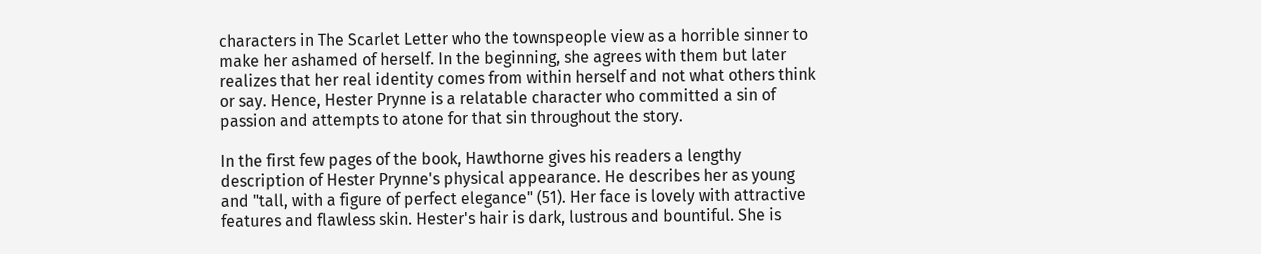characters in The Scarlet Letter who the townspeople view as a horrible sinner to make her ashamed of herself. In the beginning, she agrees with them but later realizes that her real identity comes from within herself and not what others think or say. Hence, Hester Prynne is a relatable character who committed a sin of passion and attempts to atone for that sin throughout the story.

In the first few pages of the book, Hawthorne gives his readers a lengthy description of Hester Prynne's physical appearance. He describes her as young and "tall, with a figure of perfect elegance" (51). Her face is lovely with attractive features and flawless skin. Hester's hair is dark, lustrous and bountiful. She is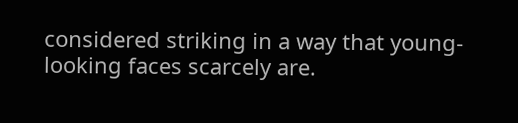considered striking in a way that young-looking faces scarcely are.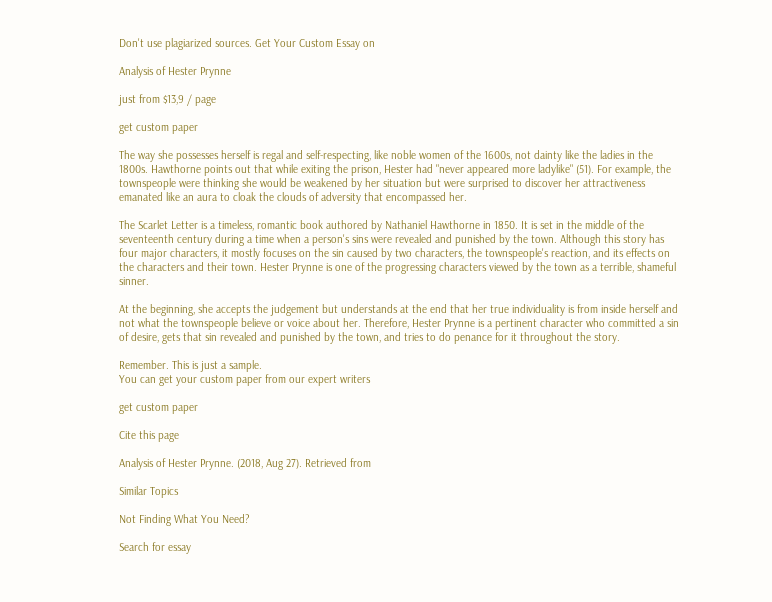Don't use plagiarized sources. Get Your Custom Essay on

Analysis of Hester Prynne

just from $13,9 / page

get custom paper

The way she possesses herself is regal and self-respecting, like noble women of the 1600s, not dainty like the ladies in the 1800s. Hawthorne points out that while exiting the prison, Hester had "never appeared more ladylike" (51). For example, the townspeople were thinking she would be weakened by her situation but were surprised to discover her attractiveness emanated like an aura to cloak the clouds of adversity that encompassed her.

The Scarlet Letter is a timeless, romantic book authored by Nathaniel Hawthorne in 1850. It is set in the middle of the seventeenth century during a time when a person's sins were revealed and punished by the town. Although this story has four major characters, it mostly focuses on the sin caused by two characters, the townspeople's reaction, and its effects on the characters and their town. Hester Prynne is one of the progressing characters viewed by the town as a terrible, shameful sinner.

At the beginning, she accepts the judgement but understands at the end that her true individuality is from inside herself and not what the townspeople believe or voice about her. Therefore, Hester Prynne is a pertinent character who committed a sin of desire, gets that sin revealed and punished by the town, and tries to do penance for it throughout the story.

Remember. This is just a sample.
You can get your custom paper from our expert writers

get custom paper

Cite this page

Analysis of Hester Prynne. (2018, Aug 27). Retrieved from

Similar Topics

Not Finding What You Need?

Search for essay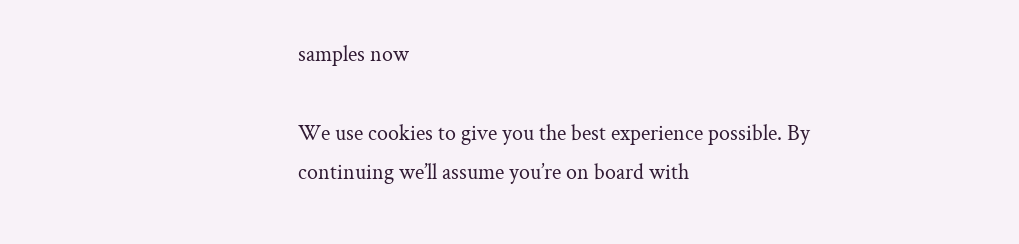samples now

We use cookies to give you the best experience possible. By continuing we’ll assume you’re on board with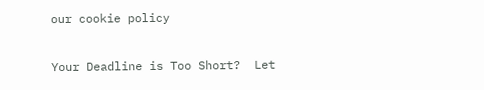our cookie policy

Your Deadline is Too Short?  Let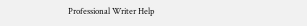Professional Writer Help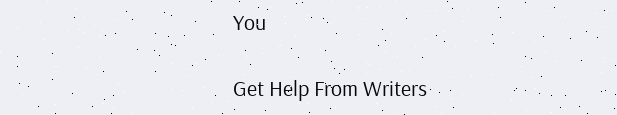You

Get Help From Writers